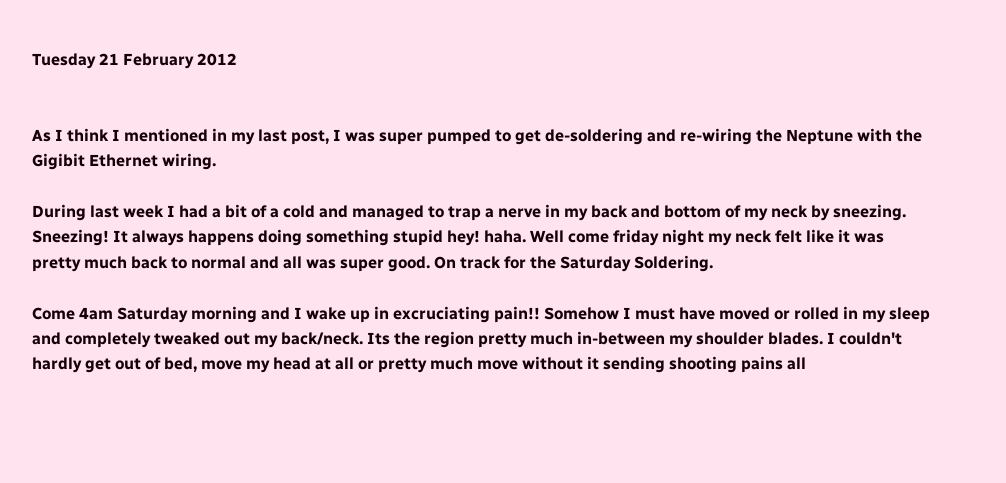Tuesday 21 February 2012


As I think I mentioned in my last post, I was super pumped to get de-soldering and re-wiring the Neptune with the Gigibit Ethernet wiring.

During last week I had a bit of a cold and managed to trap a nerve in my back and bottom of my neck by sneezing. Sneezing! It always happens doing something stupid hey! haha. Well come friday night my neck felt like it was pretty much back to normal and all was super good. On track for the Saturday Soldering.

Come 4am Saturday morning and I wake up in excruciating pain!! Somehow I must have moved or rolled in my sleep and completely tweaked out my back/neck. Its the region pretty much in-between my shoulder blades. I couldn't hardly get out of bed, move my head at all or pretty much move without it sending shooting pains all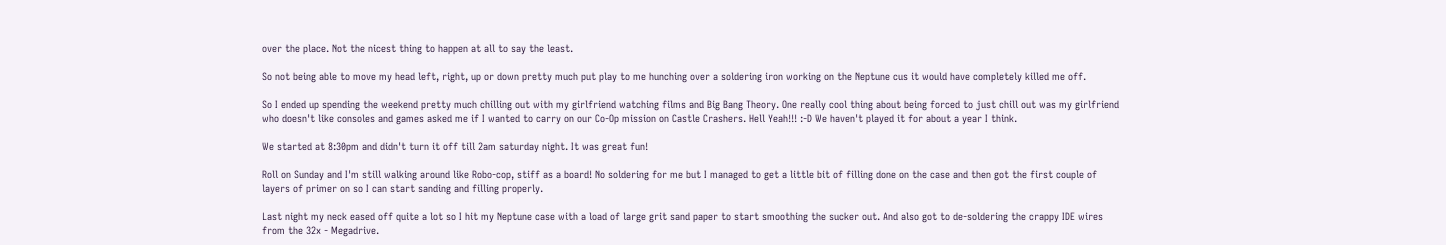over the place. Not the nicest thing to happen at all to say the least.

So not being able to move my head left, right, up or down pretty much put play to me hunching over a soldering iron working on the Neptune cus it would have completely killed me off.

So I ended up spending the weekend pretty much chilling out with my girlfriend watching films and Big Bang Theory. One really cool thing about being forced to just chill out was my girlfriend who doesn't like consoles and games asked me if I wanted to carry on our Co-Op mission on Castle Crashers. Hell Yeah!!! :-D We haven't played it for about a year I think.

We started at 8:30pm and didn't turn it off till 2am saturday night. It was great fun!

Roll on Sunday and I'm still walking around like Robo-cop, stiff as a board! No soldering for me but I managed to get a little bit of filling done on the case and then got the first couple of layers of primer on so I can start sanding and filling properly.

Last night my neck eased off quite a lot so I hit my Neptune case with a load of large grit sand paper to start smoothing the sucker out. And also got to de-soldering the crappy IDE wires from the 32x - Megadrive.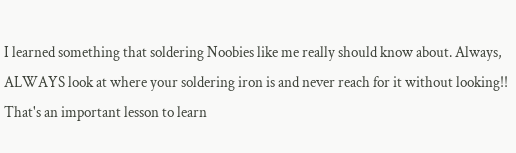I learned something that soldering Noobies like me really should know about. Always, ALWAYS look at where your soldering iron is and never reach for it without looking!! That's an important lesson to learn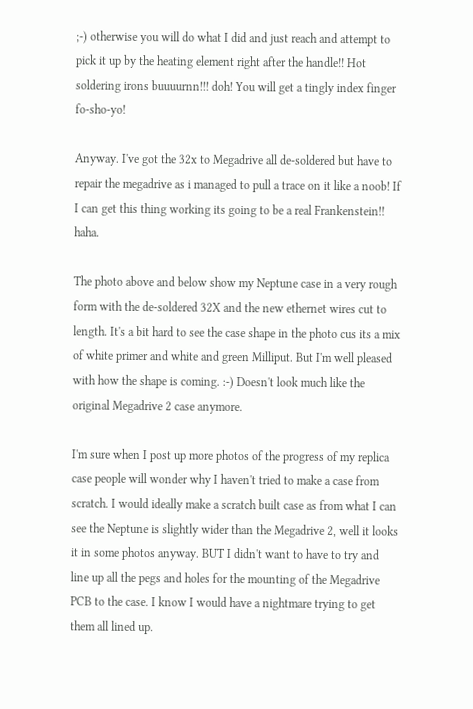;-) otherwise you will do what I did and just reach and attempt to pick it up by the heating element right after the handle!! Hot soldering irons buuuurnn!!! doh! You will get a tingly index finger fo-sho-yo!

Anyway. I've got the 32x to Megadrive all de-soldered but have to repair the megadrive as i managed to pull a trace on it like a noob! If I can get this thing working its going to be a real Frankenstein!! haha.

The photo above and below show my Neptune case in a very rough form with the de-soldered 32X and the new ethernet wires cut to length. It's a bit hard to see the case shape in the photo cus its a mix of white primer and white and green Milliput. But I'm well pleased with how the shape is coming. :-) Doesn't look much like the original Megadrive 2 case anymore.

I'm sure when I post up more photos of the progress of my replica case people will wonder why I haven't tried to make a case from scratch. I would ideally make a scratch built case as from what I can see the Neptune is slightly wider than the Megadrive 2, well it looks it in some photos anyway. BUT I didn't want to have to try and line up all the pegs and holes for the mounting of the Megadrive PCB to the case. I know I would have a nightmare trying to get them all lined up.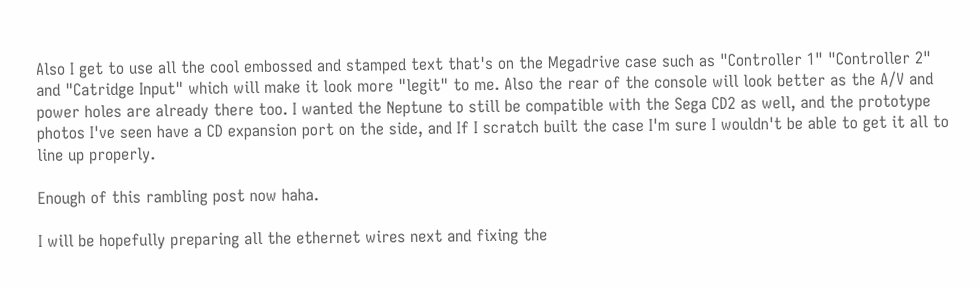Also I get to use all the cool embossed and stamped text that's on the Megadrive case such as "Controller 1" "Controller 2" and "Catridge Input" which will make it look more "legit" to me. Also the rear of the console will look better as the A/V and power holes are already there too. I wanted the Neptune to still be compatible with the Sega CD2 as well, and the prototype photos I've seen have a CD expansion port on the side, and If I scratch built the case I'm sure I wouldn't be able to get it all to line up properly.

Enough of this rambling post now haha.

I will be hopefully preparing all the ethernet wires next and fixing the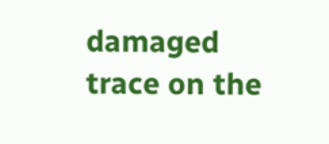damaged trace on the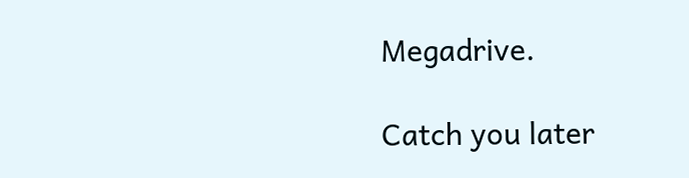Megadrive.

Catch you later